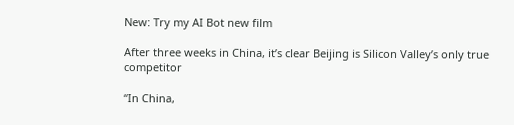New: Try my AI Bot new film

After three weeks in China, it’s clear Beijing is Silicon Valley’s only true competitor

“In China,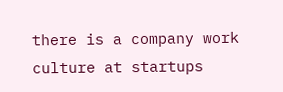there is a company work culture at startups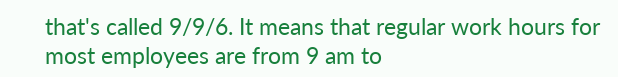that's called 9/9/6. It means that regular work hours for most employees are from 9 am to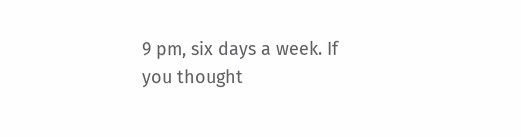9 pm, six days a week. If you thought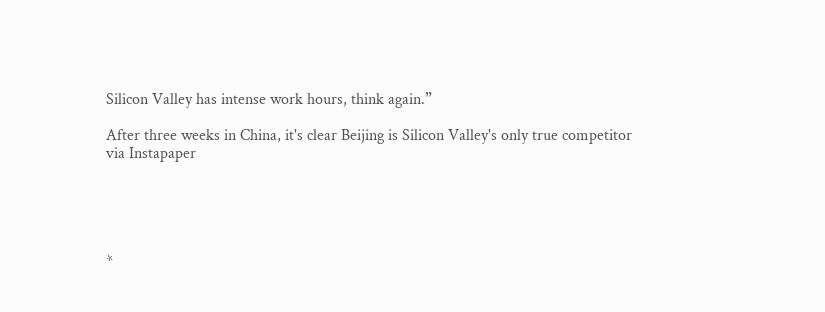Silicon Valley has intense work hours, think again.”

After three weeks in China, it's clear Beijing is Silicon Valley's only true competitor
via Instapaper





*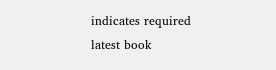indicates required
latest book